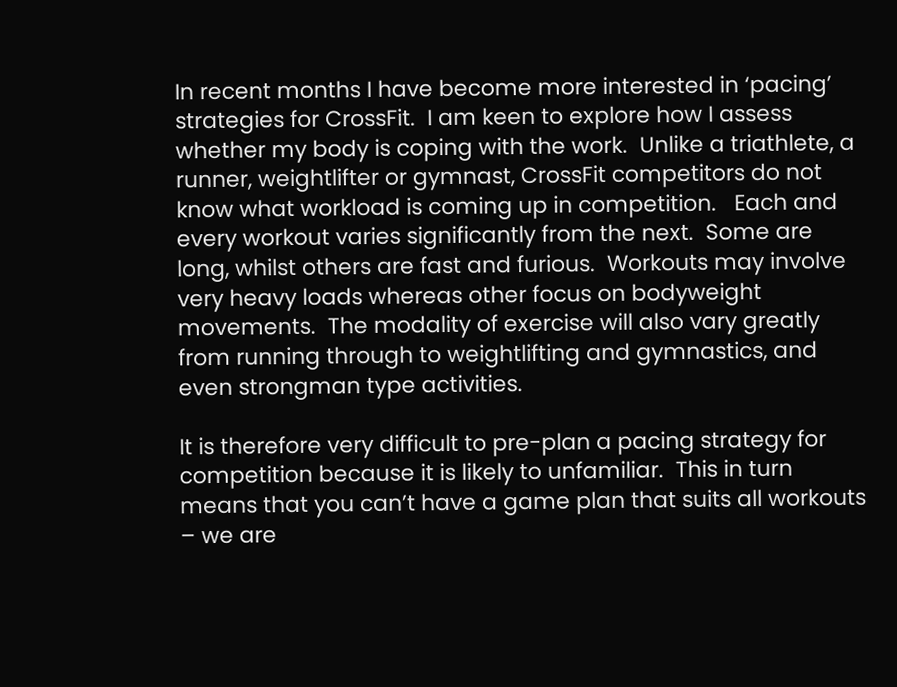In recent months I have become more interested in ‘pacing’ strategies for CrossFit.  I am keen to explore how I assess whether my body is coping with the work.  Unlike a triathlete, a runner, weightlifter or gymnast, CrossFit competitors do not know what workload is coming up in competition.   Each and every workout varies significantly from the next.  Some are long, whilst others are fast and furious.  Workouts may involve very heavy loads whereas other focus on bodyweight movements.  The modality of exercise will also vary greatly from running through to weightlifting and gymnastics, and even strongman type activities.

It is therefore very difficult to pre-plan a pacing strategy for competition because it is likely to unfamiliar.  This in turn means that you can’t have a game plan that suits all workouts – we are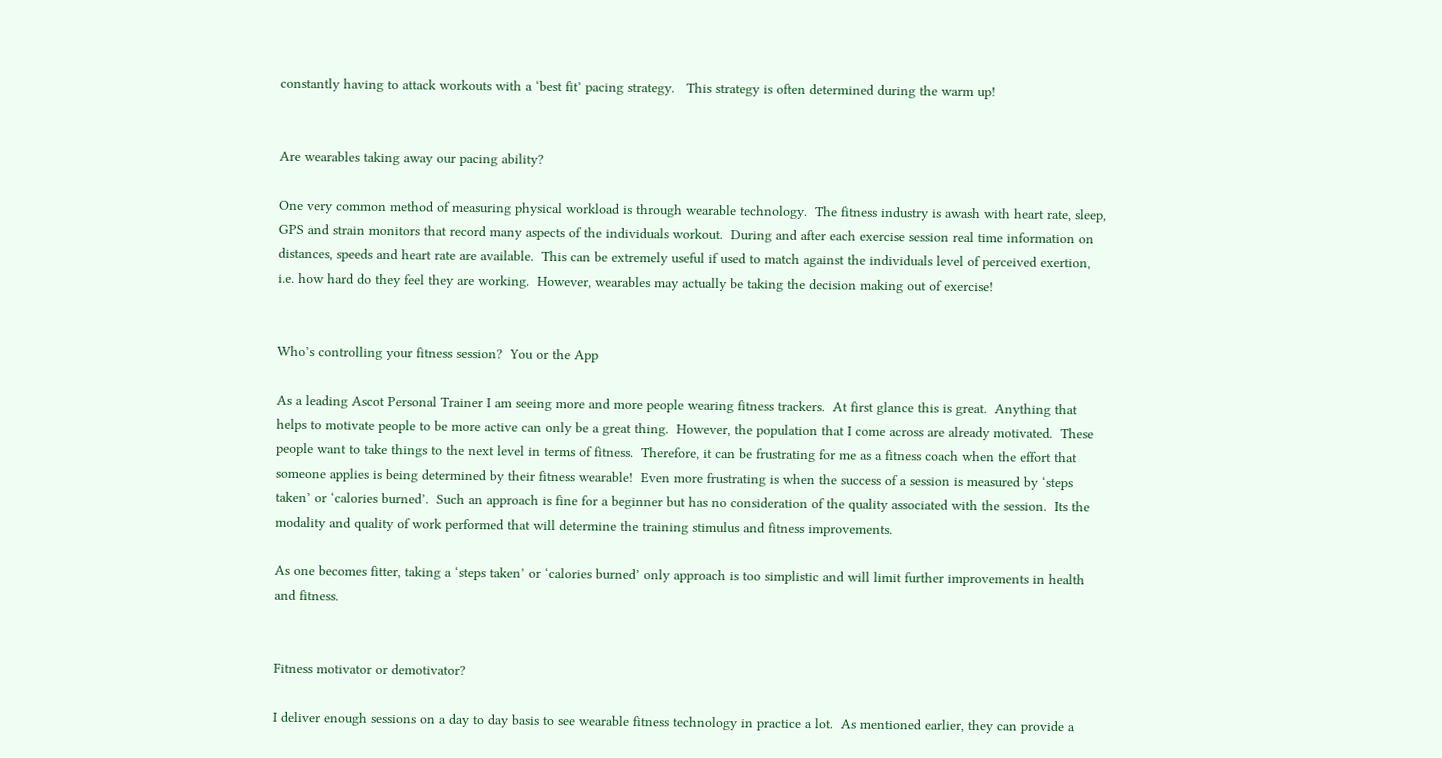constantly having to attack workouts with a ‘best fit’ pacing strategy.   This strategy is often determined during the warm up!


Are wearables taking away our pacing ability?

One very common method of measuring physical workload is through wearable technology.  The fitness industry is awash with heart rate, sleep, GPS and strain monitors that record many aspects of the individuals workout.  During and after each exercise session real time information on distances, speeds and heart rate are available.  This can be extremely useful if used to match against the individuals level of perceived exertion, i.e. how hard do they feel they are working.  However, wearables may actually be taking the decision making out of exercise!


Who’s controlling your fitness session?  You or the App

As a leading Ascot Personal Trainer I am seeing more and more people wearing fitness trackers.  At first glance this is great.  Anything that helps to motivate people to be more active can only be a great thing.  However, the population that I come across are already motivated.  These people want to take things to the next level in terms of fitness.  Therefore, it can be frustrating for me as a fitness coach when the effort that someone applies is being determined by their fitness wearable!  Even more frustrating is when the success of a session is measured by ‘steps taken’ or ‘calories burned’.  Such an approach is fine for a beginner but has no consideration of the quality associated with the session.  Its the modality and quality of work performed that will determine the training stimulus and fitness improvements.

As one becomes fitter, taking a ‘steps taken’ or ‘calories burned’ only approach is too simplistic and will limit further improvements in health and fitness.


Fitness motivator or demotivator?

I deliver enough sessions on a day to day basis to see wearable fitness technology in practice a lot.  As mentioned earlier, they can provide a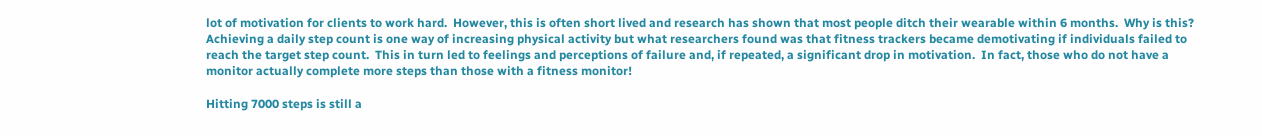lot of motivation for clients to work hard.  However, this is often short lived and research has shown that most people ditch their wearable within 6 months.  Why is this?  Achieving a daily step count is one way of increasing physical activity but what researchers found was that fitness trackers became demotivating if individuals failed to reach the target step count.  This in turn led to feelings and perceptions of failure and, if repeated, a significant drop in motivation.  In fact, those who do not have a monitor actually complete more steps than those with a fitness monitor!

Hitting 7000 steps is still a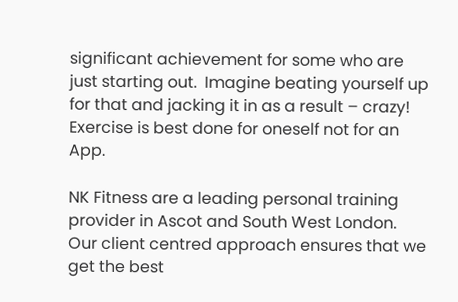significant achievement for some who are just starting out.  Imagine beating yourself up for that and jacking it in as a result – crazy!  Exercise is best done for oneself not for an App.

NK Fitness are a leading personal training provider in Ascot and South West London.  Our client centred approach ensures that we get the best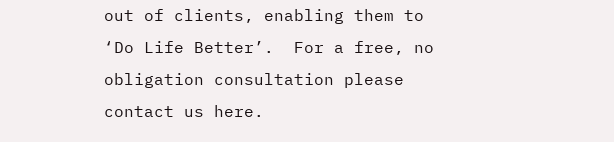out of clients, enabling them to ‘Do Life Better’.  For a free, no obligation consultation please contact us here.